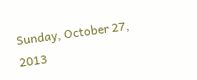Sunday, October 27, 2013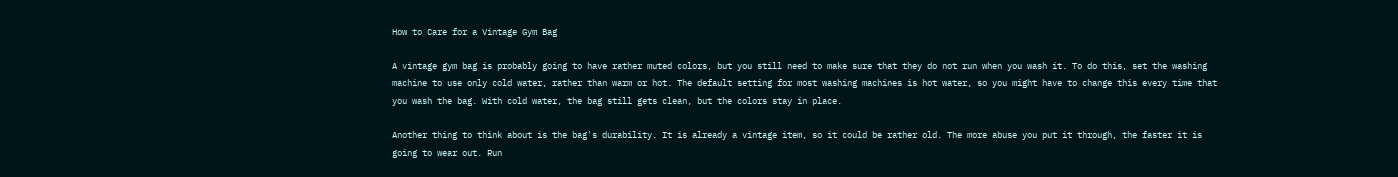How to Care for a Vintage Gym Bag

A vintage gym bag is probably going to have rather muted colors, but you still need to make sure that they do not run when you wash it. To do this, set the washing machine to use only cold water, rather than warm or hot. The default setting for most washing machines is hot water, so you might have to change this every time that you wash the bag. With cold water, the bag still gets clean, but the colors stay in place.

Another thing to think about is the bag's durability. It is already a vintage item, so it could be rather old. The more abuse you put it through, the faster it is going to wear out. Run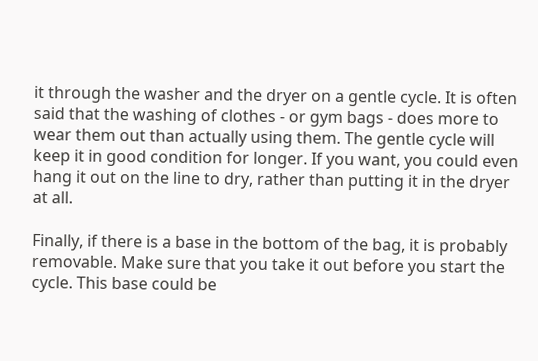it through the washer and the dryer on a gentle cycle. It is often said that the washing of clothes - or gym bags - does more to wear them out than actually using them. The gentle cycle will keep it in good condition for longer. If you want, you could even hang it out on the line to dry, rather than putting it in the dryer at all.

Finally, if there is a base in the bottom of the bag, it is probably removable. Make sure that you take it out before you start the cycle. This base could be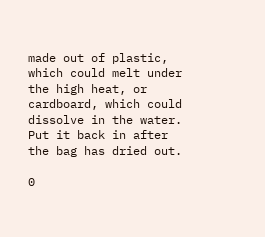made out of plastic, which could melt under the high heat, or cardboard, which could dissolve in the water. Put it back in after the bag has dried out.

0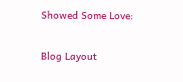Showed Some Love:

Blog Layout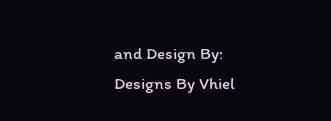and Design By: Designs By Vhiel